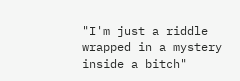"I'm just a riddle wrapped in a mystery inside a bitch"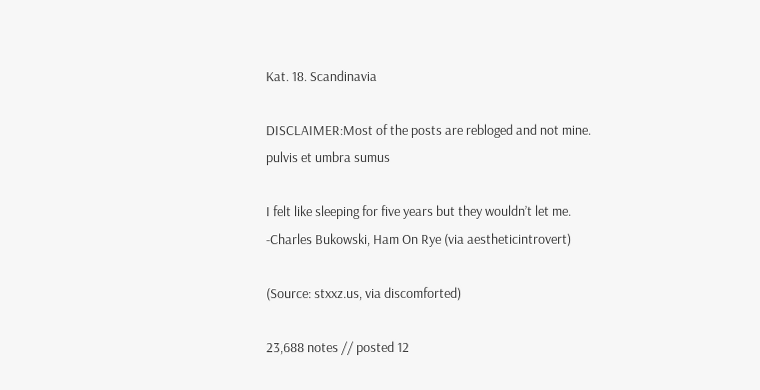Kat. 18. Scandinavia

DISCLAIMER:Most of the posts are rebloged and not mine.
pulvis et umbra sumus

I felt like sleeping for five years but they wouldn’t let me.
-Charles Bukowski, Ham On Rye (via aestheticintrovert)

(Source: stxxz.us, via discomforted)

23,688 notes // posted 12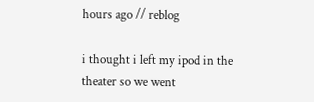hours ago // reblog

i thought i left my ipod in the theater so we went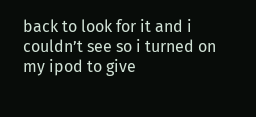back to look for it and i couldn’t see so i turned on my ipod to give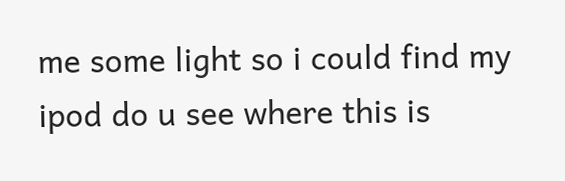me some light so i could find my ipod do u see where this is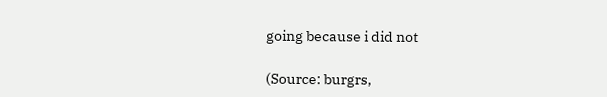going because i did not

(Source: burgrs,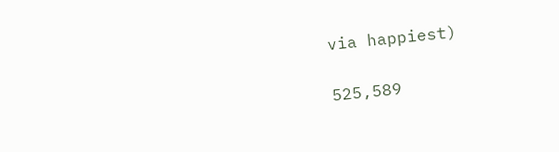via happiest)

525,589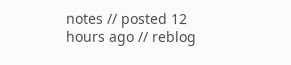notes // posted 12 hours ago // reblog